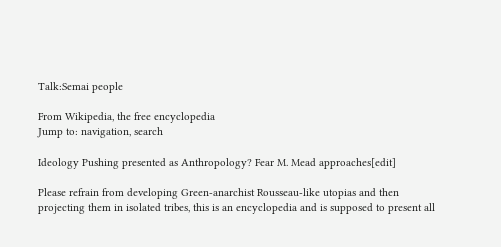Talk:Semai people

From Wikipedia, the free encyclopedia
Jump to: navigation, search

Ideology Pushing presented as Anthropology? Fear M. Mead approaches[edit]

Please refrain from developing Green-anarchist Rousseau-like utopias and then projecting them in isolated tribes, this is an encyclopedia and is supposed to present all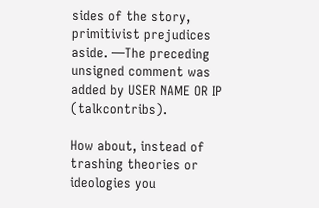sides of the story, primitivist prejudices aside. —The preceding unsigned comment was added by USER NAME OR IP (talkcontribs).

How about, instead of trashing theories or ideologies you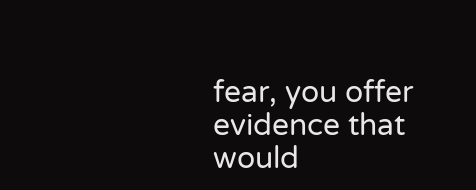fear, you offer evidence that would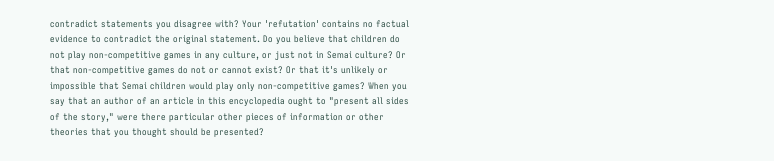contradict statements you disagree with? Your 'refutation' contains no factual evidence to contradict the original statement. Do you believe that children do not play non-competitive games in any culture, or just not in Semai culture? Or that non-competitive games do not or cannot exist? Or that it's unlikely or impossible that Semai children would play only non-competitive games? When you say that an author of an article in this encyclopedia ought to "present all sides of the story," were there particular other pieces of information or other theories that you thought should be presented?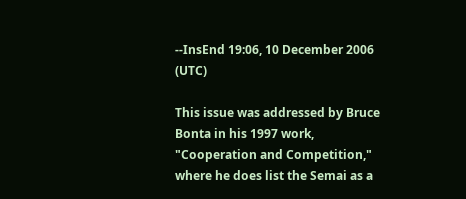--InsEnd 19:06, 10 December 2006 (UTC)

This issue was addressed by Bruce Bonta in his 1997 work, "Cooperation and Competition," where he does list the Semai as a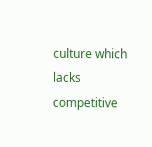culture which lacks competitive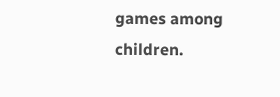games among children.